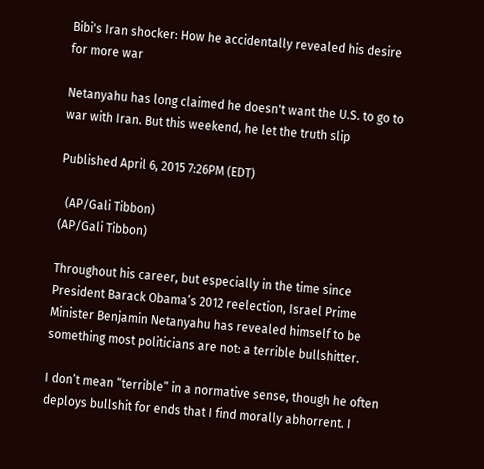Bibi's Iran shocker: How he accidentally revealed his desire for more war

Netanyahu has long claimed he doesn't want the U.S. to go to war with Iran. But this weekend, he let the truth slip

Published April 6, 2015 7:26PM (EDT)

  (AP/Gali Tibbon)
(AP/Gali Tibbon)

Throughout his career, but especially in the time since President Barack Obama’s 2012 reelection, Israel Prime Minister Benjamin Netanyahu has revealed himself to be something most politicians are not: a terrible bullshitter.

I don’t mean “terrible” in a normative sense, though he often deploys bullshit for ends that I find morally abhorrent. I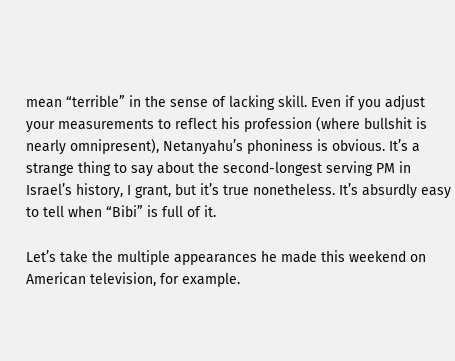mean “terrible” in the sense of lacking skill. Even if you adjust your measurements to reflect his profession (where bullshit is nearly omnipresent), Netanyahu’s phoniness is obvious. It’s a strange thing to say about the second-longest serving PM in Israel’s history, I grant, but it’s true nonetheless. It’s absurdly easy to tell when “Bibi” is full of it.

Let’s take the multiple appearances he made this weekend on American television, for example.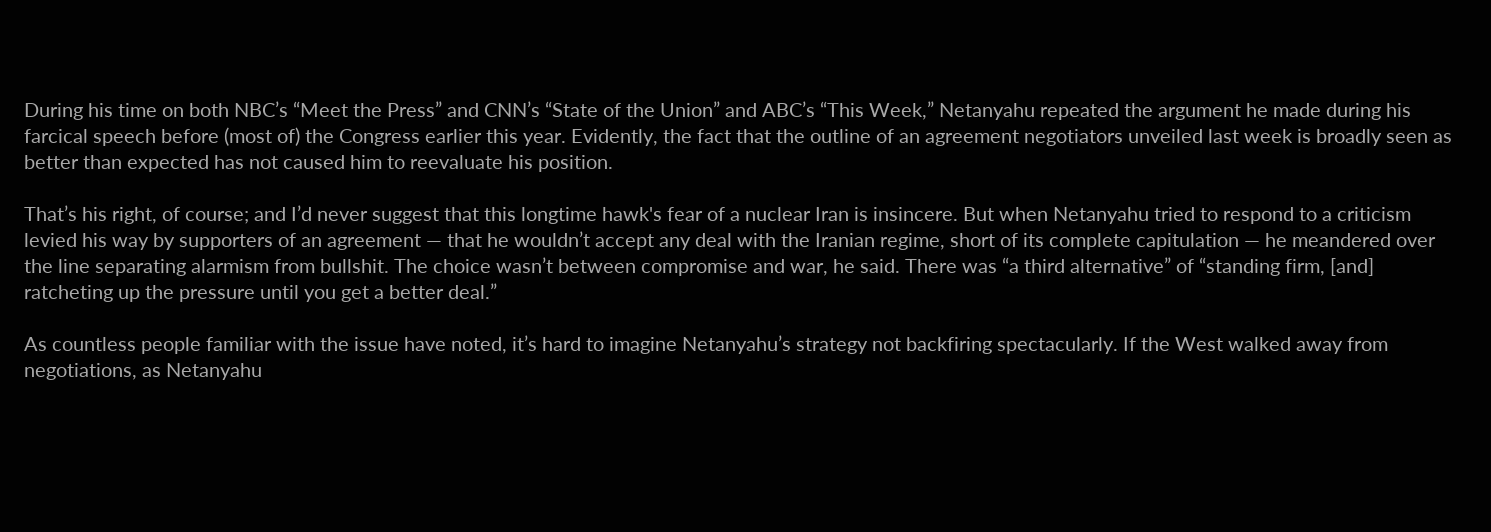During his time on both NBC’s “Meet the Press” and CNN’s “State of the Union” and ABC’s “This Week,” Netanyahu repeated the argument he made during his farcical speech before (most of) the Congress earlier this year. Evidently, the fact that the outline of an agreement negotiators unveiled last week is broadly seen as better than expected has not caused him to reevaluate his position.

That’s his right, of course; and I’d never suggest that this longtime hawk's fear of a nuclear Iran is insincere. But when Netanyahu tried to respond to a criticism levied his way by supporters of an agreement — that he wouldn’t accept any deal with the Iranian regime, short of its complete capitulation — he meandered over the line separating alarmism from bullshit. The choice wasn’t between compromise and war, he said. There was “a third alternative” of “standing firm, [and] ratcheting up the pressure until you get a better deal.”

As countless people familiar with the issue have noted, it’s hard to imagine Netanyahu’s strategy not backfiring spectacularly. If the West walked away from negotiations, as Netanyahu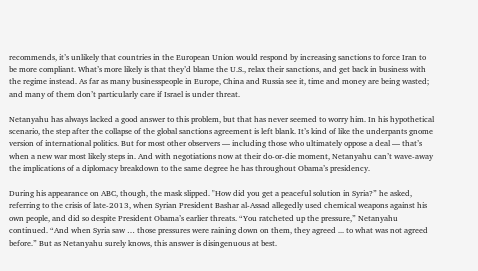recommends, it’s unlikely that countries in the European Union would respond by increasing sanctions to force Iran to be more compliant. What’s more likely is that they’d blame the U.S., relax their sanctions, and get back in business with the regime instead. As far as many businesspeople in Europe, China and Russia see it, time and money are being wasted; and many of them don’t particularly care if Israel is under threat.

Netanyahu has always lacked a good answer to this problem, but that has never seemed to worry him. In his hypothetical scenario, the step after the collapse of the global sanctions agreement is left blank. It’s kind of like the underpants gnome version of international politics. But for most other observers — including those who ultimately oppose a deal — that’s when a new war most likely steps in. And with negotiations now at their do-or-die moment, Netanyahu can’t wave-away the implications of a diplomacy breakdown to the same degree he has throughout Obama’s presidency.

During his appearance on ABC, though, the mask slipped. "How did you get a peaceful solution in Syria?” he asked, referring to the crisis of late-2013, when Syrian President Bashar al-Assad allegedly used chemical weapons against his own people, and did so despite President Obama’s earlier threats. “You ratcheted up the pressure,” Netanyahu continued. “And when Syria saw … those pressures were raining down on them, they agreed ... to what was not agreed before.” But as Netanyahu surely knows, this answer is disingenuous at best.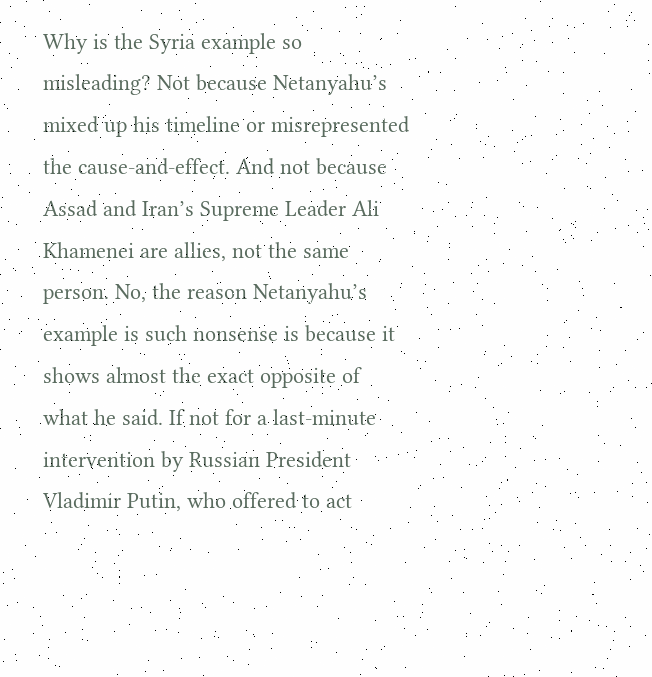Why is the Syria example so misleading? Not because Netanyahu’s mixed up his timeline or misrepresented the cause-and-effect. And not because Assad and Iran’s Supreme Leader Ali Khamenei are allies, not the same person. No, the reason Netanyahu’s example is such nonsense is because it shows almost the exact opposite of what he said. If not for a last-minute intervention by Russian President Vladimir Putin, who offered to act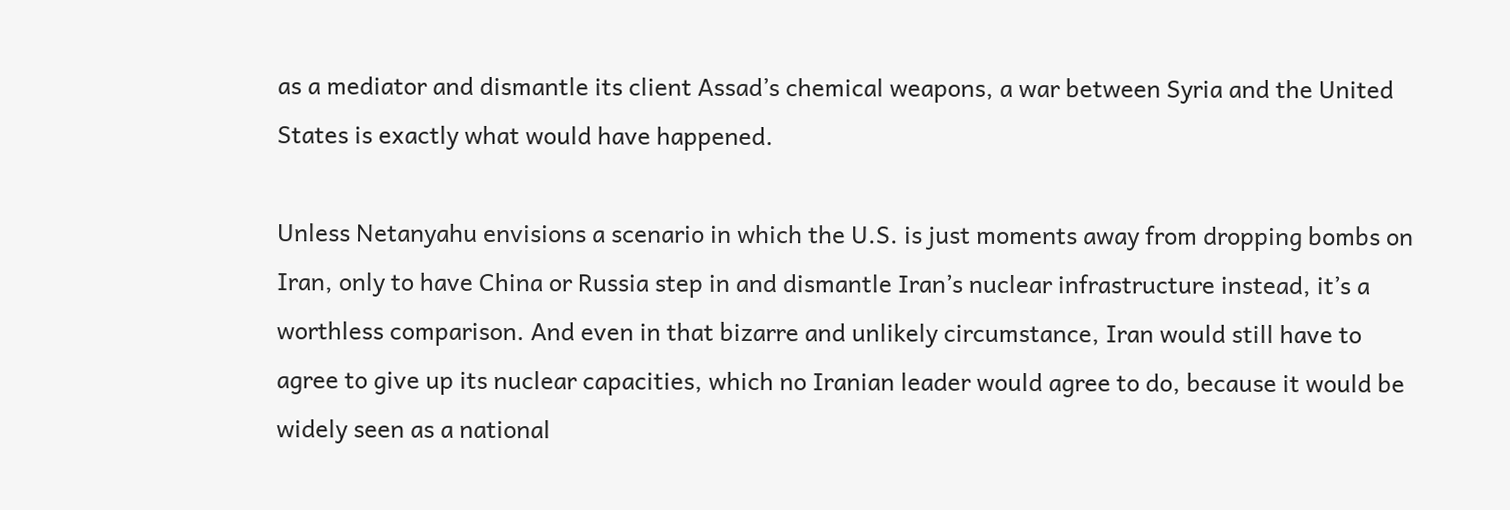as a mediator and dismantle its client Assad’s chemical weapons, a war between Syria and the United States is exactly what would have happened.

Unless Netanyahu envisions a scenario in which the U.S. is just moments away from dropping bombs on Iran, only to have China or Russia step in and dismantle Iran’s nuclear infrastructure instead, it’s a worthless comparison. And even in that bizarre and unlikely circumstance, Iran would still have to agree to give up its nuclear capacities, which no Iranian leader would agree to do, because it would be widely seen as a national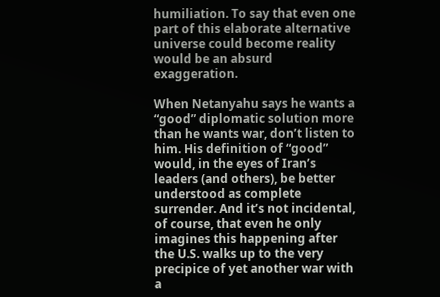humiliation. To say that even one part of this elaborate alternative universe could become reality would be an absurd exaggeration.

When Netanyahu says he wants a “good” diplomatic solution more than he wants war, don’t listen to him. His definition of “good” would, in the eyes of Iran’s leaders (and others), be better understood as complete surrender. And it’s not incidental, of course, that even he only imagines this happening after the U.S. walks up to the very precipice of yet another war with a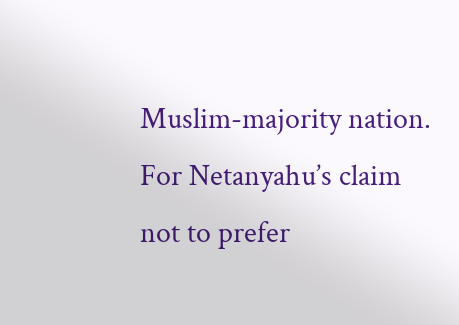Muslim-majority nation. For Netanyahu’s claim not to prefer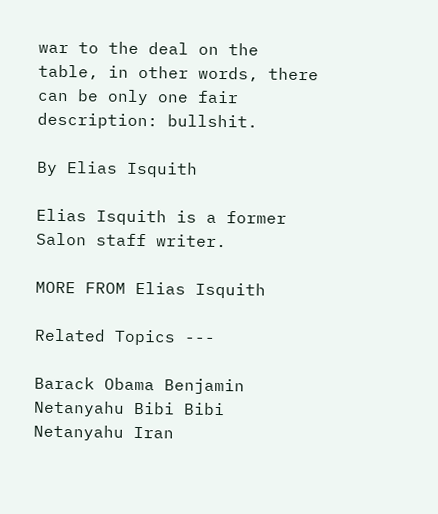war to the deal on the table, in other words, there can be only one fair description: bullshit.

By Elias Isquith

Elias Isquith is a former Salon staff writer.

MORE FROM Elias Isquith

Related Topics ---

Barack Obama Benjamin Netanyahu Bibi Bibi Netanyahu Iran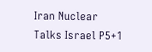Iran Nuclear Talks Israel P5+1